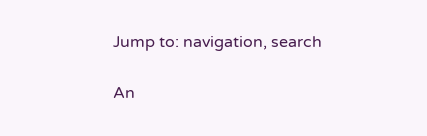Jump to: navigation, search

An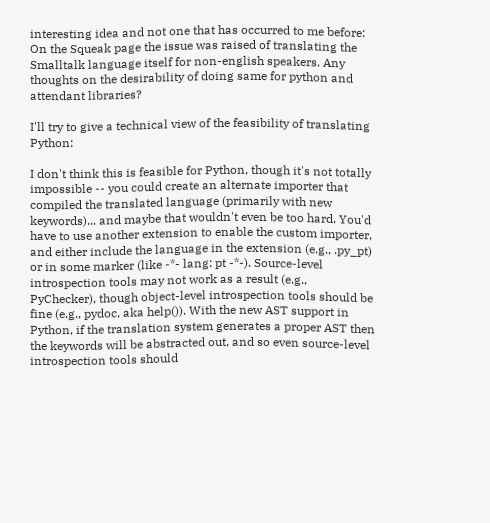interesting idea and not one that has occurred to me before: On the Squeak page the issue was raised of translating the Smalltalk language itself for non-english speakers. Any thoughts on the desirability of doing same for python and attendant libraries?

I'll try to give a technical view of the feasibility of translating Python:

I don't think this is feasible for Python, though it's not totally impossible -- you could create an alternate importer that compiled the translated language (primarily with new keywords)... and maybe that wouldn't even be too hard. You'd have to use another extension to enable the custom importer, and either include the language in the extension (e.g., .py_pt) or in some marker (like -*- lang: pt -*-). Source-level introspection tools may not work as a result (e.g., PyChecker), though object-level introspection tools should be fine (e.g., pydoc, aka help()). With the new AST support in Python, if the translation system generates a proper AST then the keywords will be abstracted out, and so even source-level introspection tools should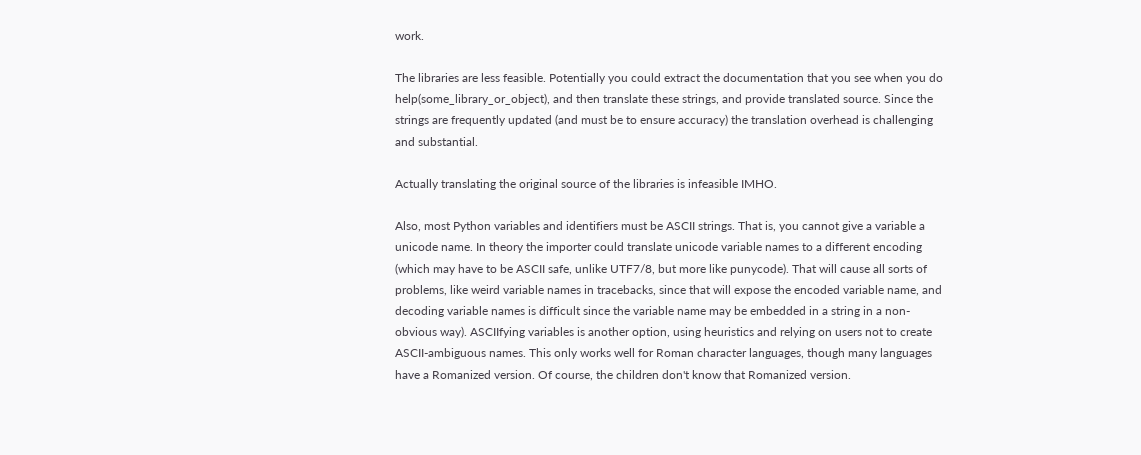work.

The libraries are less feasible. Potentially you could extract the documentation that you see when you do help(some_library_or_object), and then translate these strings, and provide translated source. Since the strings are frequently updated (and must be to ensure accuracy) the translation overhead is challenging and substantial.

Actually translating the original source of the libraries is infeasible IMHO.

Also, most Python variables and identifiers must be ASCII strings. That is, you cannot give a variable a unicode name. In theory the importer could translate unicode variable names to a different encoding (which may have to be ASCII safe, unlike UTF7/8, but more like punycode). That will cause all sorts of problems, like weird variable names in tracebacks, since that will expose the encoded variable name, and decoding variable names is difficult since the variable name may be embedded in a string in a non-obvious way). ASCIIfying variables is another option, using heuristics and relying on users not to create ASCII-ambiguous names. This only works well for Roman character languages, though many languages have a Romanized version. Of course, the children don't know that Romanized version.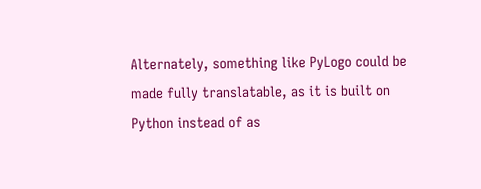Alternately, something like PyLogo could be made fully translatable, as it is built on Python instead of as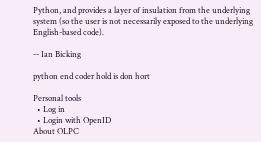Python, and provides a layer of insulation from the underlying system (so the user is not necessarily exposed to the underlying English-based code).

-- Ian Bicking

python end coder hold is don hort

Personal tools
  • Log in
  • Login with OpenID
About OLPC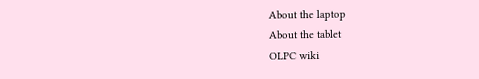About the laptop
About the tablet
OLPC wiki